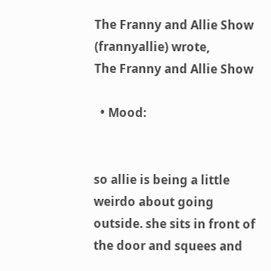The Franny and Allie Show (frannyallie) wrote,
The Franny and Allie Show

  • Mood:


so allie is being a little weirdo about going outside. she sits in front of the door and squees and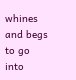whines and begs to go into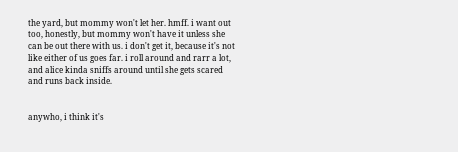the yard, but mommy won't let her. hmff. i want out too, honestly, but mommy won't have it unless she can be out there with us. i don't get it, because it's not like either of us goes far. i roll around and rarr a lot, and alice kinda sniffs around until she gets scared and runs back inside.


anywho, i think it's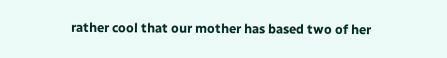rather cool that our mother has based two of her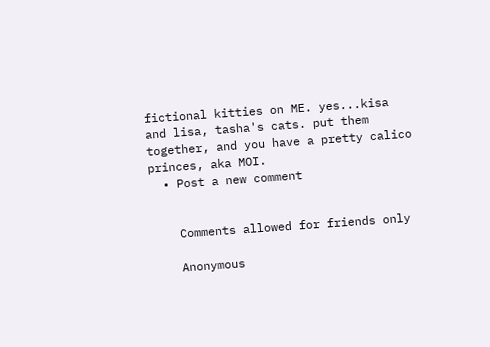fictional kitties on ME. yes...kisa and lisa, tasha's cats. put them together, and you have a pretty calico princes, aka MOI.
  • Post a new comment


    Comments allowed for friends only

    Anonymous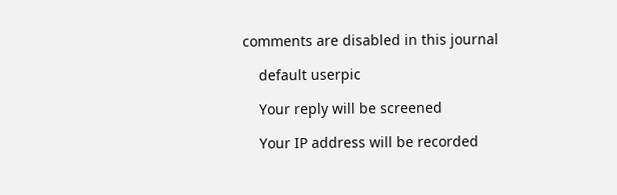comments are disabled in this journal

    default userpic

    Your reply will be screened

    Your IP address will be recorded